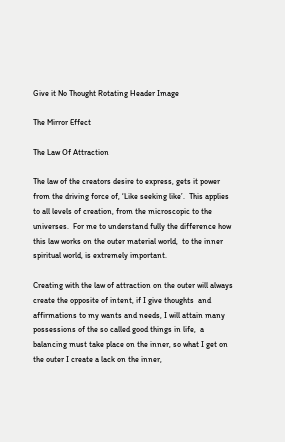Give it No Thought Rotating Header Image

The Mirror Effect

The Law Of Attraction

The law of the creators desire to express, gets it power from the driving force of, ‘Like seeking like’.  This applies to all levels of creation, from the microscopic to the universes.  For me to understand fully the difference how this law works on the outer material world,  to the inner spiritual world, is extremely important.

Creating with the law of attraction on the outer will always create the opposite of intent, if I give thoughts  and affirmations to my wants and needs, I will attain many possessions of the so called good things in life,  a balancing must take place on the inner, so what I get on the outer I create a lack on the inner,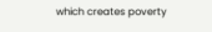which creates poverty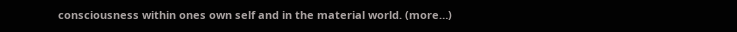consciousness within ones own self and in the material world. (more…)